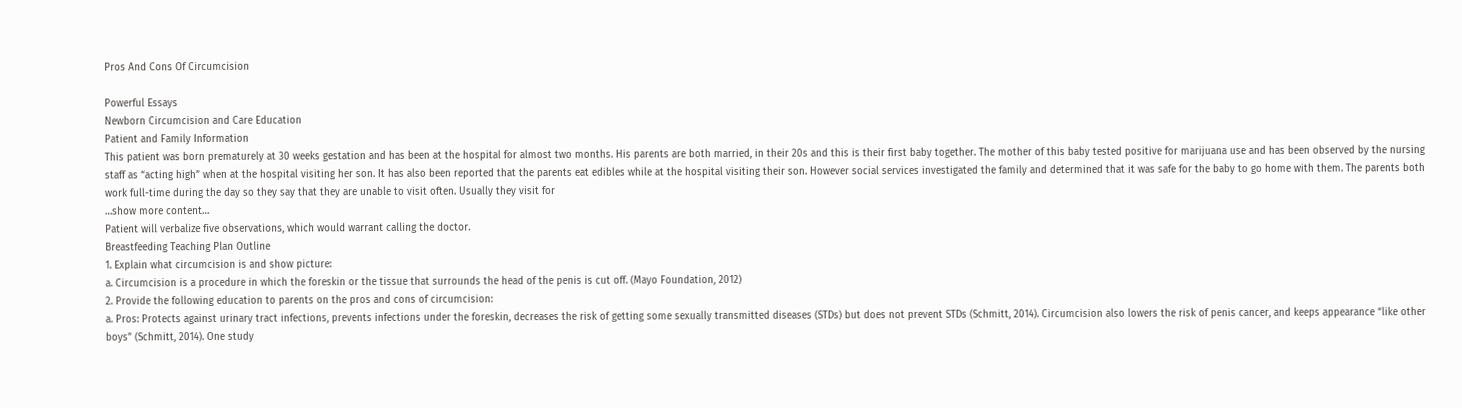Pros And Cons Of Circumcision

Powerful Essays
Newborn Circumcision and Care Education
Patient and Family Information
This patient was born prematurely at 30 weeks gestation and has been at the hospital for almost two months. His parents are both married, in their 20s and this is their first baby together. The mother of this baby tested positive for marijuana use and has been observed by the nursing staff as “acting high” when at the hospital visiting her son. It has also been reported that the parents eat edibles while at the hospital visiting their son. However social services investigated the family and determined that it was safe for the baby to go home with them. The parents both work full-time during the day so they say that they are unable to visit often. Usually they visit for
…show more content…
Patient will verbalize five observations, which would warrant calling the doctor.
Breastfeeding Teaching Plan Outline
1. Explain what circumcision is and show picture:
a. Circumcision is a procedure in which the foreskin or the tissue that surrounds the head of the penis is cut off. (Mayo Foundation, 2012)
2. Provide the following education to parents on the pros and cons of circumcision:
a. Pros: Protects against urinary tract infections, prevents infections under the foreskin, decreases the risk of getting some sexually transmitted diseases (STDs) but does not prevent STDs (Schmitt, 2014). Circumcision also lowers the risk of penis cancer, and keeps appearance “like other boys” (Schmitt, 2014). One study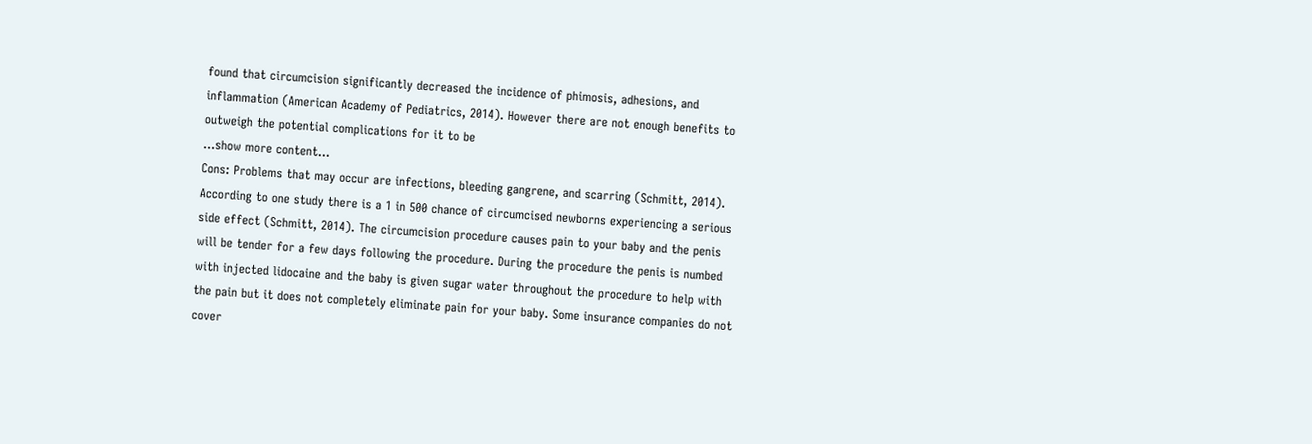found that circumcision significantly decreased the incidence of phimosis, adhesions, and inflammation (American Academy of Pediatrics, 2014). However there are not enough benefits to outweigh the potential complications for it to be
…show more content…
Cons: Problems that may occur are infections, bleeding gangrene, and scarring (Schmitt, 2014). According to one study there is a 1 in 500 chance of circumcised newborns experiencing a serious side effect (Schmitt, 2014). The circumcision procedure causes pain to your baby and the penis will be tender for a few days following the procedure. During the procedure the penis is numbed with injected lidocaine and the baby is given sugar water throughout the procedure to help with the pain but it does not completely eliminate pain for your baby. Some insurance companies do not cover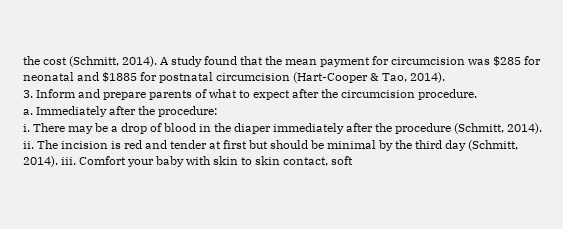the cost (Schmitt, 2014). A study found that the mean payment for circumcision was $285 for neonatal and $1885 for postnatal circumcision (Hart-Cooper & Tao, 2014).
3. Inform and prepare parents of what to expect after the circumcision procedure.
a. Immediately after the procedure:
i. There may be a drop of blood in the diaper immediately after the procedure (Schmitt, 2014). ii. The incision is red and tender at first but should be minimal by the third day (Schmitt, 2014). iii. Comfort your baby with skin to skin contact, soft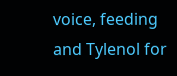voice, feeding and Tylenol for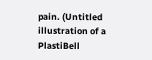pain. (Untitled illustration of a PlastiBell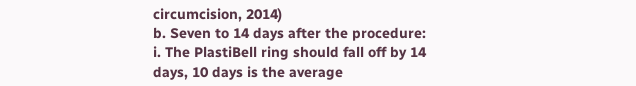circumcision, 2014)
b. Seven to 14 days after the procedure:
i. The PlastiBell ring should fall off by 14 days, 10 days is the average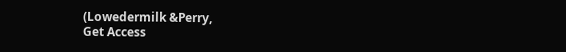(Lowedermilk &Perry,
Get Access